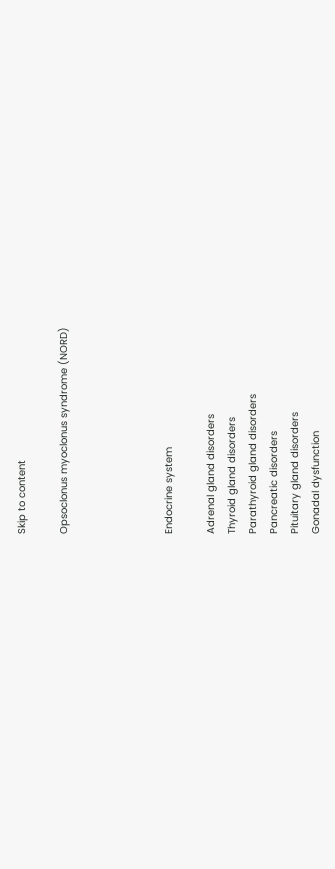Skip to content

Opsoclonus myoclonus syndrome (NORD)




Endocrine system

Adrenal gland disorders
Thyroid gland disorders
Parathyroid gland disorders
Pancreatic disorders
Pituitary gland disorders
Gonadal dysfunction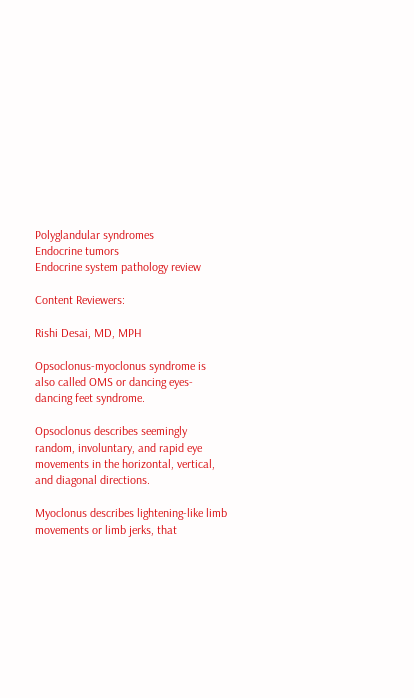Polyglandular syndromes
Endocrine tumors
Endocrine system pathology review

Content Reviewers:

Rishi Desai, MD, MPH

Opsoclonus-myoclonus syndrome is also called OMS or dancing eyes-dancing feet syndrome.

Opsoclonus describes seemingly random, involuntary, and rapid eye movements in the horizontal, vertical, and diagonal directions.

Myoclonus describes lightening-like limb movements or limb jerks, that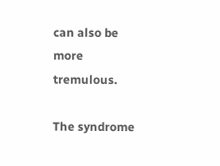can also be more tremulous.

The syndrome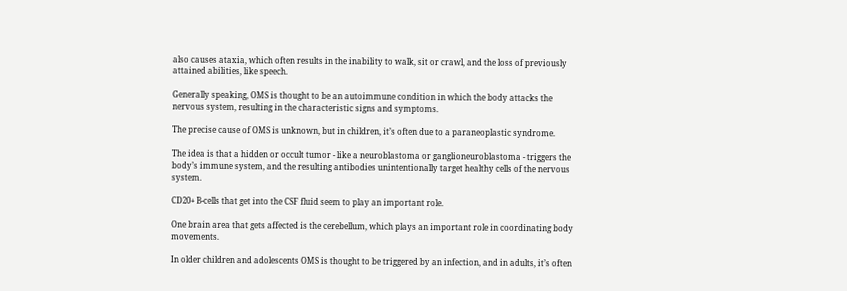also causes ataxia, which often results in the inability to walk, sit or crawl, and the loss of previously attained abilities, like speech.

Generally speaking, OMS is thought to be an autoimmune condition in which the body attacks the nervous system, resulting in the characteristic signs and symptoms.

The precise cause of OMS is unknown, but in children, it’s often due to a paraneoplastic syndrome.

The idea is that a hidden or occult tumor - like a neuroblastoma or ganglioneuroblastoma - triggers the body’s immune system, and the resulting antibodies unintentionally target healthy cells of the nervous system.

CD20+ B-cells that get into the CSF fluid seem to play an important role.

One brain area that gets affected is the cerebellum, which plays an important role in coordinating body movements.

In older children and adolescents OMS is thought to be triggered by an infection, and in adults, it’s often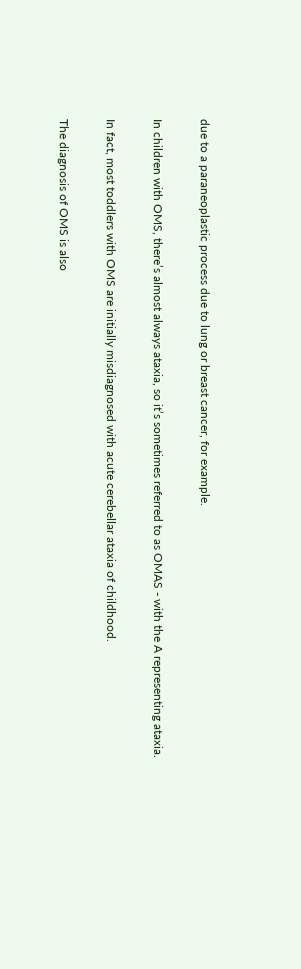due to a paraneoplastic process due to lung or breast cancer, for example.

In children with OMS, there’s almost always ataxia, so it’s sometimes referred to as OMAS - with the A representing ataxia.

In fact, most toddlers with OMS are initially misdiagnosed with acute cerebellar ataxia of childhood.

The diagnosis of OMS is also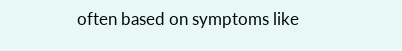often based on symptoms like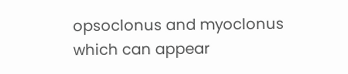opsoclonus and myoclonus which can appear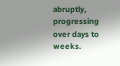abruptly, progressing over days to weeks.